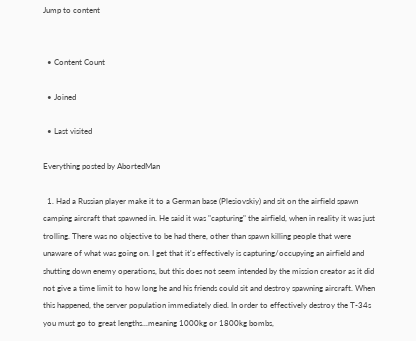Jump to content


  • Content Count

  • Joined

  • Last visited

Everything posted by AbortedMan

  1. Had a Russian player make it to a German base (Plesiovskiy) and sit on the airfield spawn camping aircraft that spawned in. He said it was "capturing" the airfield, when in reality it was just trolling. There was no objective to be had there, other than spawn killing people that were unaware of what was going on. I get that it's effectively is capturing/occupying an airfield and shutting down enemy operations, but this does not seem intended by the mission creator as it did not give a time limit to how long he and his friends could sit and destroy spawning aircraft. When this happened, the server population immediately died. In order to effectively destroy the T-34s you must go to great lengths...meaning 1000kg or 1800kg bombs,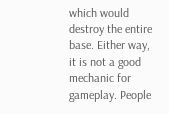which would destroy the entire base. Either way, it is not a good mechanic for gameplay. People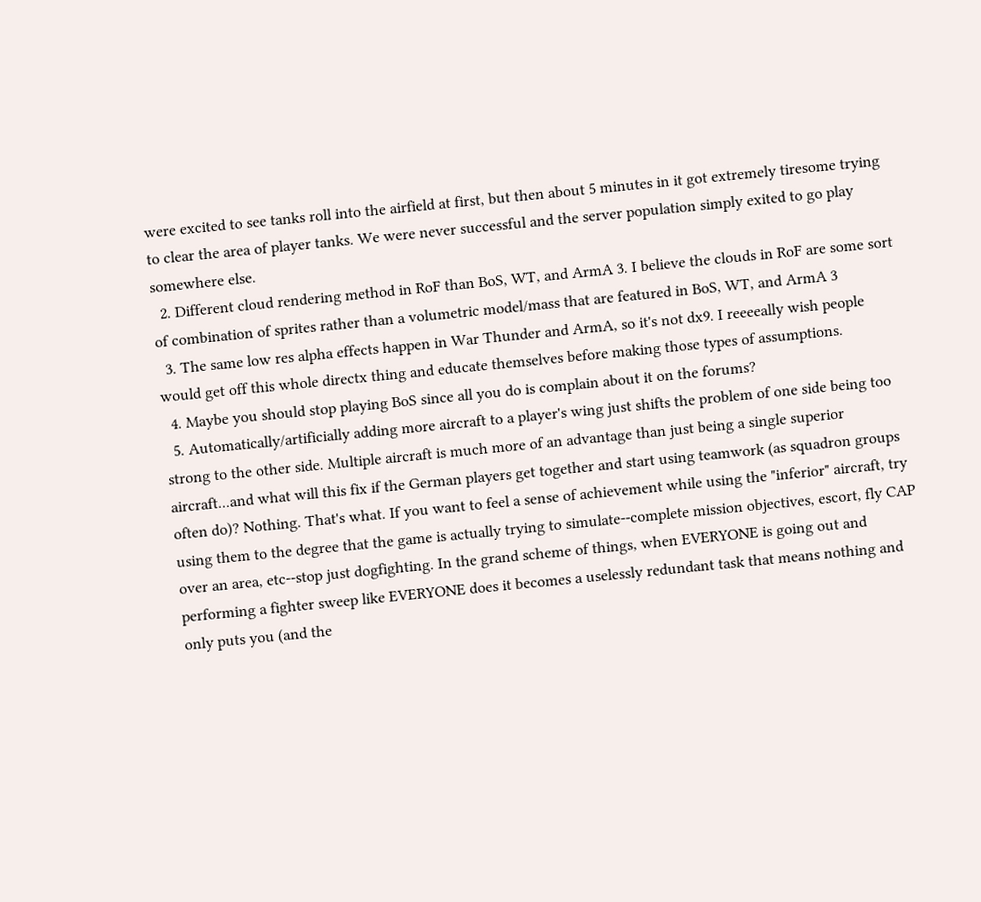were excited to see tanks roll into the airfield at first, but then about 5 minutes in it got extremely tiresome trying to clear the area of player tanks. We were never successful and the server population simply exited to go play somewhere else.
  2. Different cloud rendering method in RoF than BoS, WT, and ArmA 3. I believe the clouds in RoF are some sort of combination of sprites rather than a volumetric model/mass that are featured in BoS, WT, and ArmA 3
  3. The same low res alpha effects happen in War Thunder and ArmA, so it's not dx9. I reeeeally wish people would get off this whole directx thing and educate themselves before making those types of assumptions.
  4. Maybe you should stop playing BoS since all you do is complain about it on the forums?
  5. Automatically/artificially adding more aircraft to a player's wing just shifts the problem of one side being too strong to the other side. Multiple aircraft is much more of an advantage than just being a single superior aircraft...and what will this fix if the German players get together and start using teamwork (as squadron groups often do)? Nothing. That's what. If you want to feel a sense of achievement while using the "inferior" aircraft, try using them to the degree that the game is actually trying to simulate--complete mission objectives, escort, fly CAP over an area, etc--stop just dogfighting. In the grand scheme of things, when EVERYONE is going out and performing a fighter sweep like EVERYONE does it becomes a uselessly redundant task that means nothing and only puts you (and the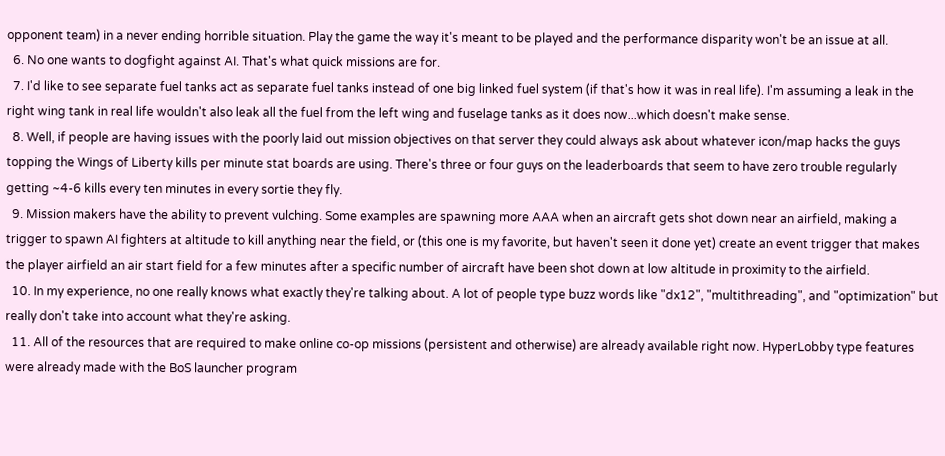opponent team) in a never ending horrible situation. Play the game the way it's meant to be played and the performance disparity won't be an issue at all.
  6. No one wants to dogfight against AI. That's what quick missions are for.
  7. I'd like to see separate fuel tanks act as separate fuel tanks instead of one big linked fuel system (if that's how it was in real life). I'm assuming a leak in the right wing tank in real life wouldn't also leak all the fuel from the left wing and fuselage tanks as it does now...which doesn't make sense.
  8. Well, if people are having issues with the poorly laid out mission objectives on that server they could always ask about whatever icon/map hacks the guys topping the Wings of Liberty kills per minute stat boards are using. There's three or four guys on the leaderboards that seem to have zero trouble regularly getting ~4-6 kills every ten minutes in every sortie they fly.
  9. Mission makers have the ability to prevent vulching. Some examples are spawning more AAA when an aircraft gets shot down near an airfield, making a trigger to spawn AI fighters at altitude to kill anything near the field, or (this one is my favorite, but haven't seen it done yet) create an event trigger that makes the player airfield an air start field for a few minutes after a specific number of aircraft have been shot down at low altitude in proximity to the airfield.
  10. In my experience, no one really knows what exactly they're talking about. A lot of people type buzz words like "dx12", "multithreading", and "optimization" but really don't take into account what they're asking.
  11. All of the resources that are required to make online co-op missions (persistent and otherwise) are already available right now. HyperLobby type features were already made with the BoS launcher program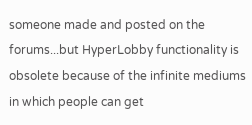someone made and posted on the forums...but HyperLobby functionality is obsolete because of the infinite mediums in which people can get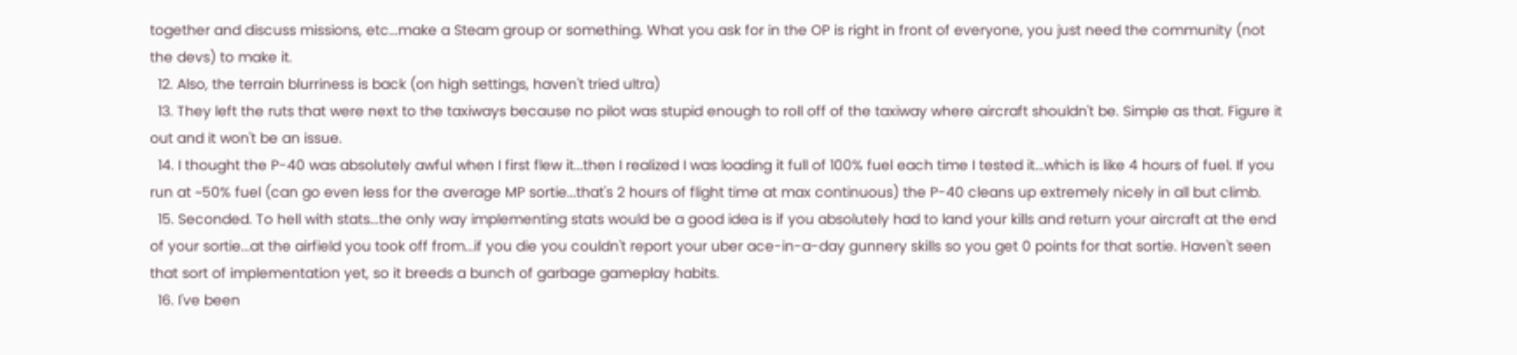together and discuss missions, etc...make a Steam group or something. What you ask for in the OP is right in front of everyone, you just need the community (not the devs) to make it.
  12. Also, the terrain blurriness is back (on high settings, haven't tried ultra)
  13. They left the ruts that were next to the taxiways because no pilot was stupid enough to roll off of the taxiway where aircraft shouldn't be. Simple as that. Figure it out and it won't be an issue.
  14. I thought the P-40 was absolutely awful when I first flew it...then I realized I was loading it full of 100% fuel each time I tested it...which is like 4 hours of fuel. If you run at ~50% fuel (can go even less for the average MP sortie...that's 2 hours of flight time at max continuous) the P-40 cleans up extremely nicely in all but climb.
  15. Seconded. To hell with stats...the only way implementing stats would be a good idea is if you absolutely had to land your kills and return your aircraft at the end of your sortie...at the airfield you took off from...if you die you couldn't report your uber ace-in-a-day gunnery skills so you get 0 points for that sortie. Haven't seen that sort of implementation yet, so it breeds a bunch of garbage gameplay habits.
  16. I've been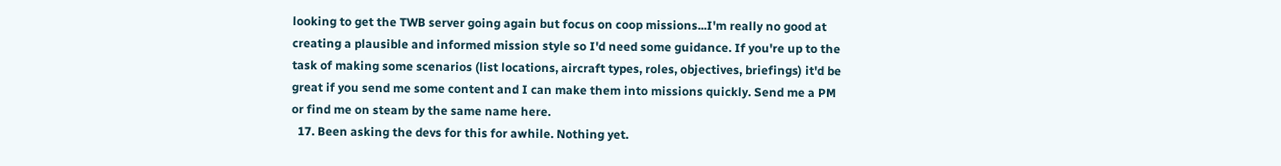looking to get the TWB server going again but focus on coop missions...I'm really no good at creating a plausible and informed mission style so I'd need some guidance. If you're up to the task of making some scenarios (list locations, aircraft types, roles, objectives, briefings) it'd be great if you send me some content and I can make them into missions quickly. Send me a PM or find me on steam by the same name here.
  17. Been asking the devs for this for awhile. Nothing yet.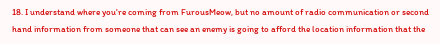18. I understand where you're coming from FurousMeow, but no amount of radio communication or second hand information from someone that can see an enemy is going to afford the location information that the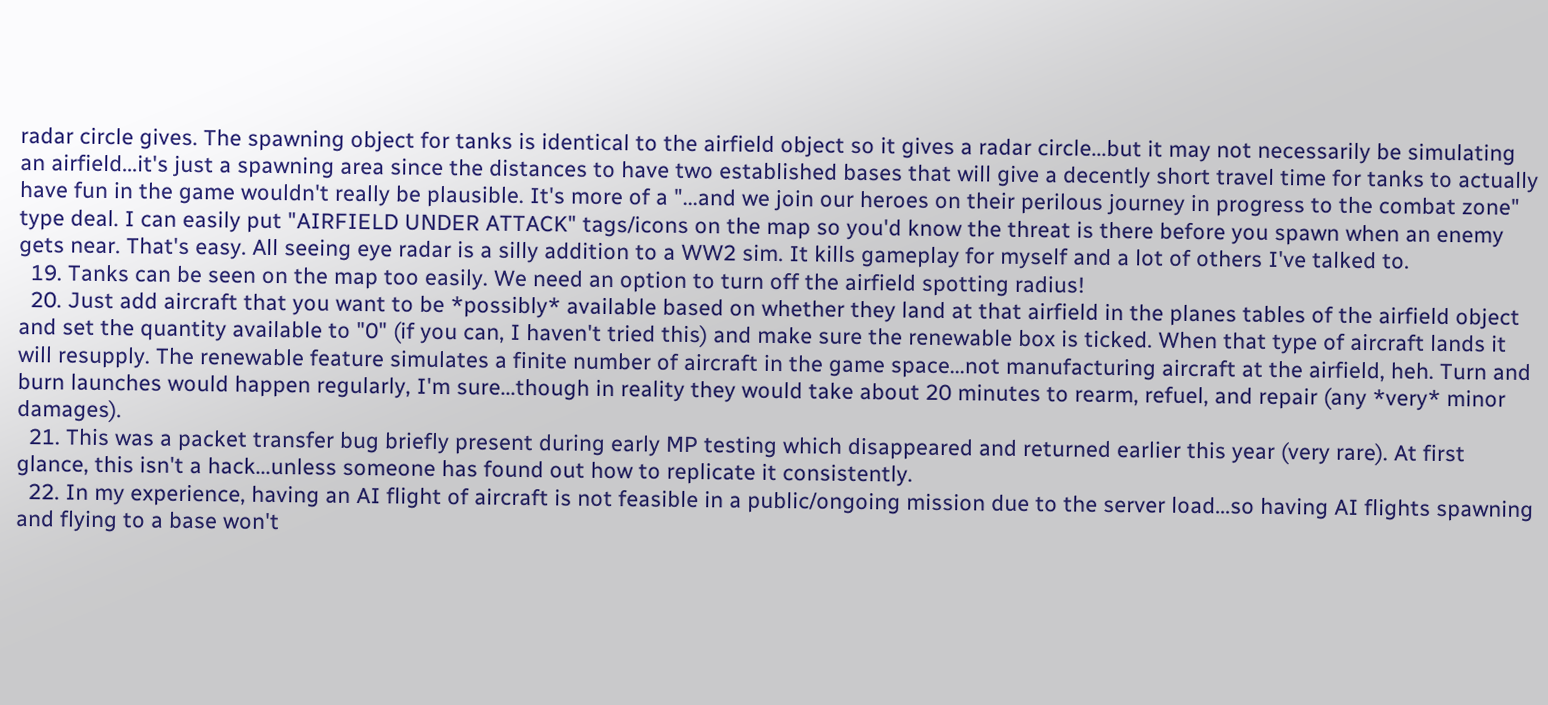radar circle gives. The spawning object for tanks is identical to the airfield object so it gives a radar circle...but it may not necessarily be simulating an airfield...it's just a spawning area since the distances to have two established bases that will give a decently short travel time for tanks to actually have fun in the game wouldn't really be plausible. It's more of a "...and we join our heroes on their perilous journey in progress to the combat zone" type deal. I can easily put "AIRFIELD UNDER ATTACK" tags/icons on the map so you'd know the threat is there before you spawn when an enemy gets near. That's easy. All seeing eye radar is a silly addition to a WW2 sim. It kills gameplay for myself and a lot of others I've talked to.
  19. Tanks can be seen on the map too easily. We need an option to turn off the airfield spotting radius!
  20. Just add aircraft that you want to be *possibly* available based on whether they land at that airfield in the planes tables of the airfield object and set the quantity available to "0" (if you can, I haven't tried this) and make sure the renewable box is ticked. When that type of aircraft lands it will resupply. The renewable feature simulates a finite number of aircraft in the game space...not manufacturing aircraft at the airfield, heh. Turn and burn launches would happen regularly, I'm sure...though in reality they would take about 20 minutes to rearm, refuel, and repair (any *very* minor damages).
  21. This was a packet transfer bug briefly present during early MP testing which disappeared and returned earlier this year (very rare). At first glance, this isn't a hack...unless someone has found out how to replicate it consistently.
  22. In my experience, having an AI flight of aircraft is not feasible in a public/ongoing mission due to the server load...so having AI flights spawning and flying to a base won't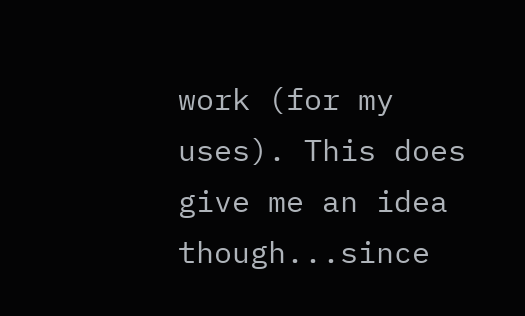work (for my uses). This does give me an idea though...since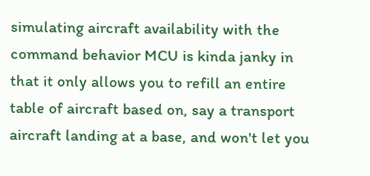simulating aircraft availability with the command behavior MCU is kinda janky in that it only allows you to refill an entire table of aircraft based on, say a transport aircraft landing at a base, and won't let you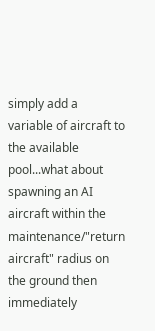simply add a variable of aircraft to the available pool...what about spawning an AI aircraft within the maintenance/"return aircraft" radius on the ground then immediately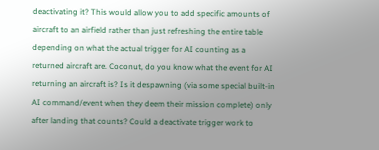deactivating it? This would allow you to add specific amounts of aircraft to an airfield rather than just refreshing the entire table depending on what the actual trigger for AI counting as a returned aircraft are. Coconut, do you know what the event for AI returning an aircraft is? Is it despawning (via some special built-in AI command/event when they deem their mission complete) only after landing that counts? Could a deactivate trigger work to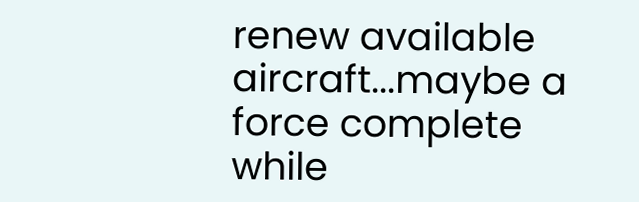renew available aircraft...maybe a force complete while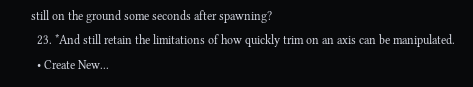still on the ground some seconds after spawning?
  23. *And still retain the limitations of how quickly trim on an axis can be manipulated.
  • Create New...